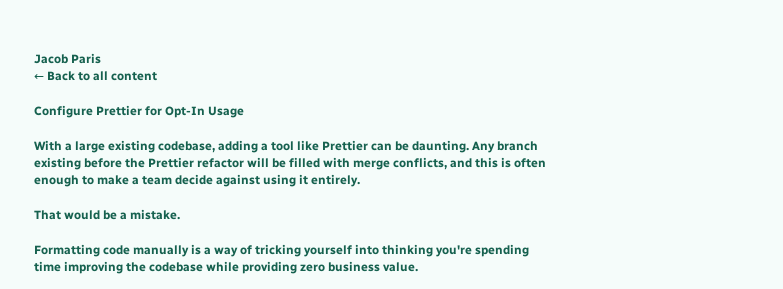Jacob Paris
← Back to all content

Configure Prettier for Opt-In Usage

With a large existing codebase, adding a tool like Prettier can be daunting. Any branch existing before the Prettier refactor will be filled with merge conflicts, and this is often enough to make a team decide against using it entirely.

That would be a mistake.

Formatting code manually is a way of tricking yourself into thinking you're spending time improving the codebase while providing zero business value.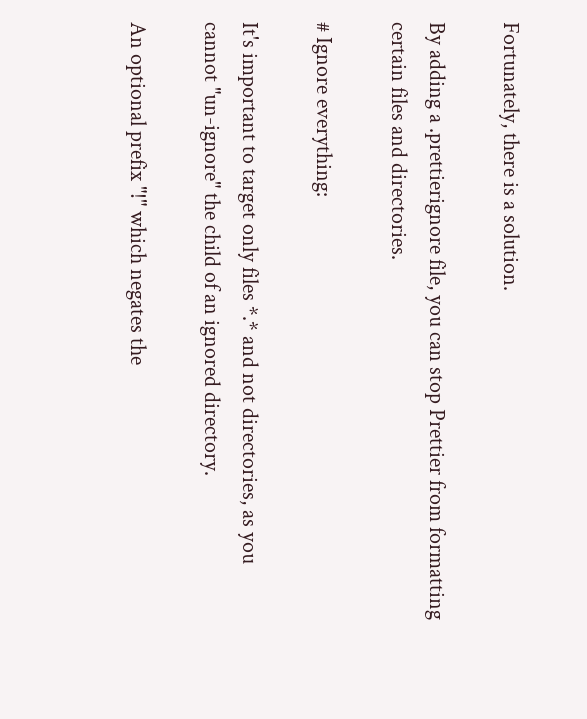Fortunately, there is a solution.

By adding a .prettierignore file, you can stop Prettier from formatting certain files and directories.

# Ignore everything:

It's important to target only files *.* and not directories, as you cannot "un-ignore" the child of an ignored directory.

An optional prefix "!" which negates the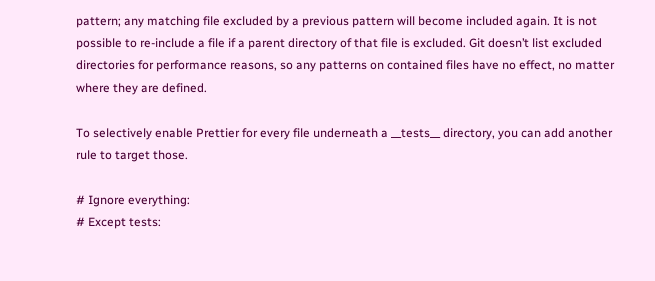pattern; any matching file excluded by a previous pattern will become included again. It is not possible to re-include a file if a parent directory of that file is excluded. Git doesn’t list excluded directories for performance reasons, so any patterns on contained files have no effect, no matter where they are defined.

To selectively enable Prettier for every file underneath a __tests__ directory, you can add another rule to target those.

# Ignore everything:
# Except tests: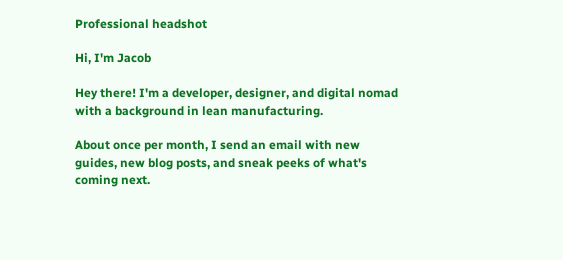Professional headshot

Hi, I'm Jacob

Hey there! I'm a developer, designer, and digital nomad with a background in lean manufacturing.

About once per month, I send an email with new guides, new blog posts, and sneak peeks of what's coming next.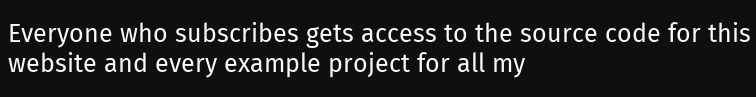Everyone who subscribes gets access to the source code for this website and every example project for all my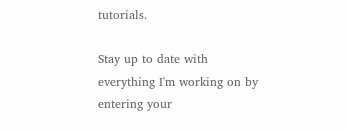tutorials.

Stay up to date with everything I'm working on by entering your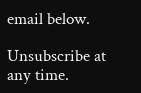email below.

Unsubscribe at any time.